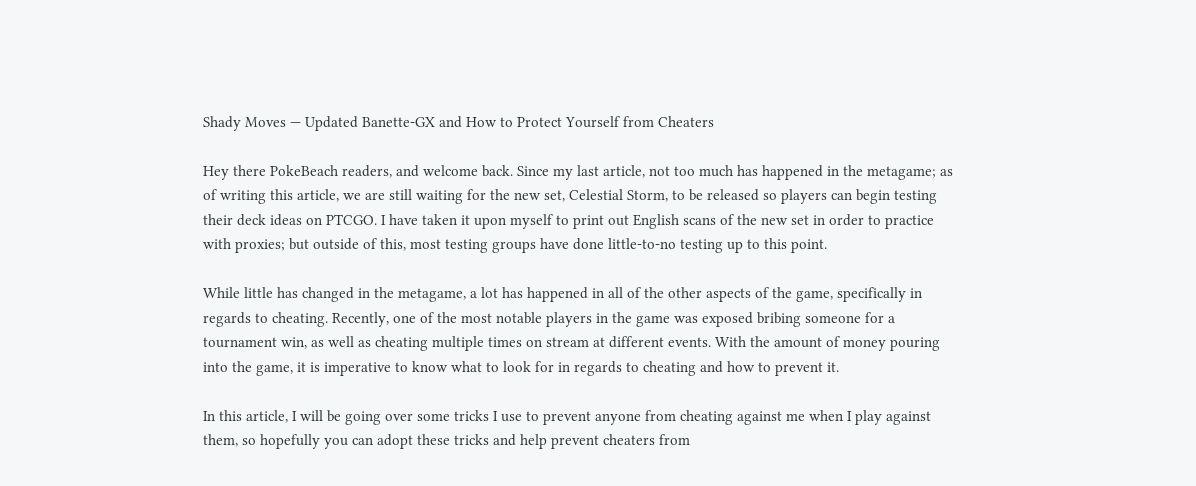Shady Moves — Updated Banette-GX and How to Protect Yourself from Cheaters

Hey there PokeBeach readers, and welcome back. Since my last article, not too much has happened in the metagame; as of writing this article, we are still waiting for the new set, Celestial Storm, to be released so players can begin testing their deck ideas on PTCGO. I have taken it upon myself to print out English scans of the new set in order to practice with proxies; but outside of this, most testing groups have done little-to-no testing up to this point.

While little has changed in the metagame, a lot has happened in all of the other aspects of the game, specifically in regards to cheating. Recently, one of the most notable players in the game was exposed bribing someone for a tournament win, as well as cheating multiple times on stream at different events. With the amount of money pouring into the game, it is imperative to know what to look for in regards to cheating and how to prevent it.

In this article, I will be going over some tricks I use to prevent anyone from cheating against me when I play against them, so hopefully you can adopt these tricks and help prevent cheaters from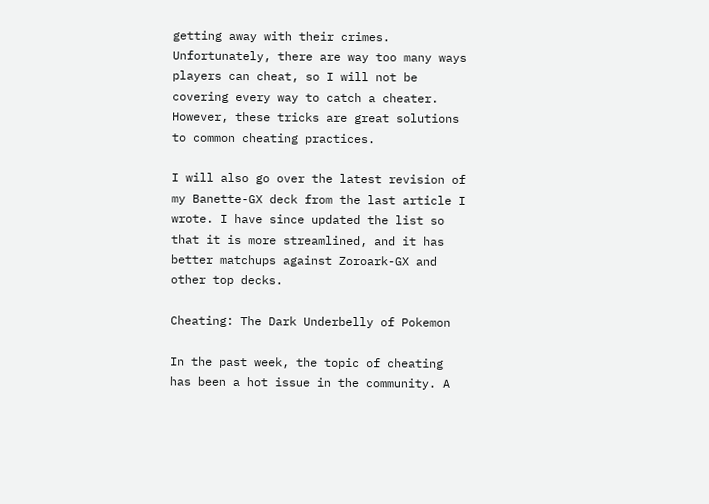getting away with their crimes. Unfortunately, there are way too many ways players can cheat, so I will not be covering every way to catch a cheater. However, these tricks are great solutions to common cheating practices.

I will also go over the latest revision of my Banette-GX deck from the last article I wrote. I have since updated the list so that it is more streamlined, and it has better matchups against Zoroark-GX and other top decks.

Cheating: The Dark Underbelly of Pokemon

In the past week, the topic of cheating has been a hot issue in the community. A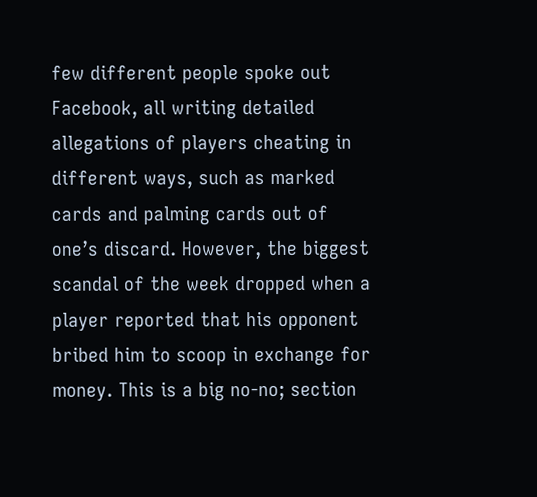few different people spoke out Facebook, all writing detailed allegations of players cheating in different ways, such as marked cards and palming cards out of one’s discard. However, the biggest scandal of the week dropped when a player reported that his opponent bribed him to scoop in exchange for money. This is a big no-no; section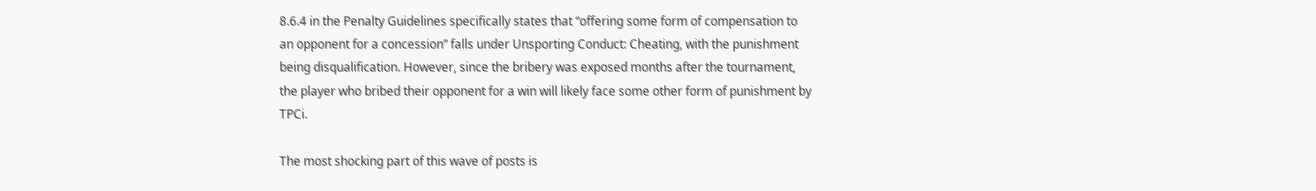8.6.4 in the Penalty Guidelines specifically states that “offering some form of compensation to an opponent for a concession” falls under Unsporting Conduct: Cheating, with the punishment being disqualification. However, since the bribery was exposed months after the tournament, the player who bribed their opponent for a win will likely face some other form of punishment by TPCi.

The most shocking part of this wave of posts is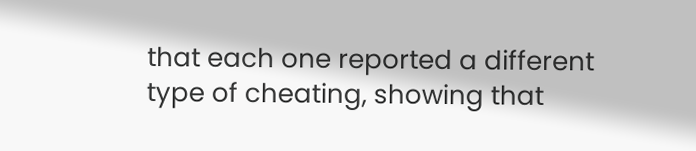that each one reported a different type of cheating, showing that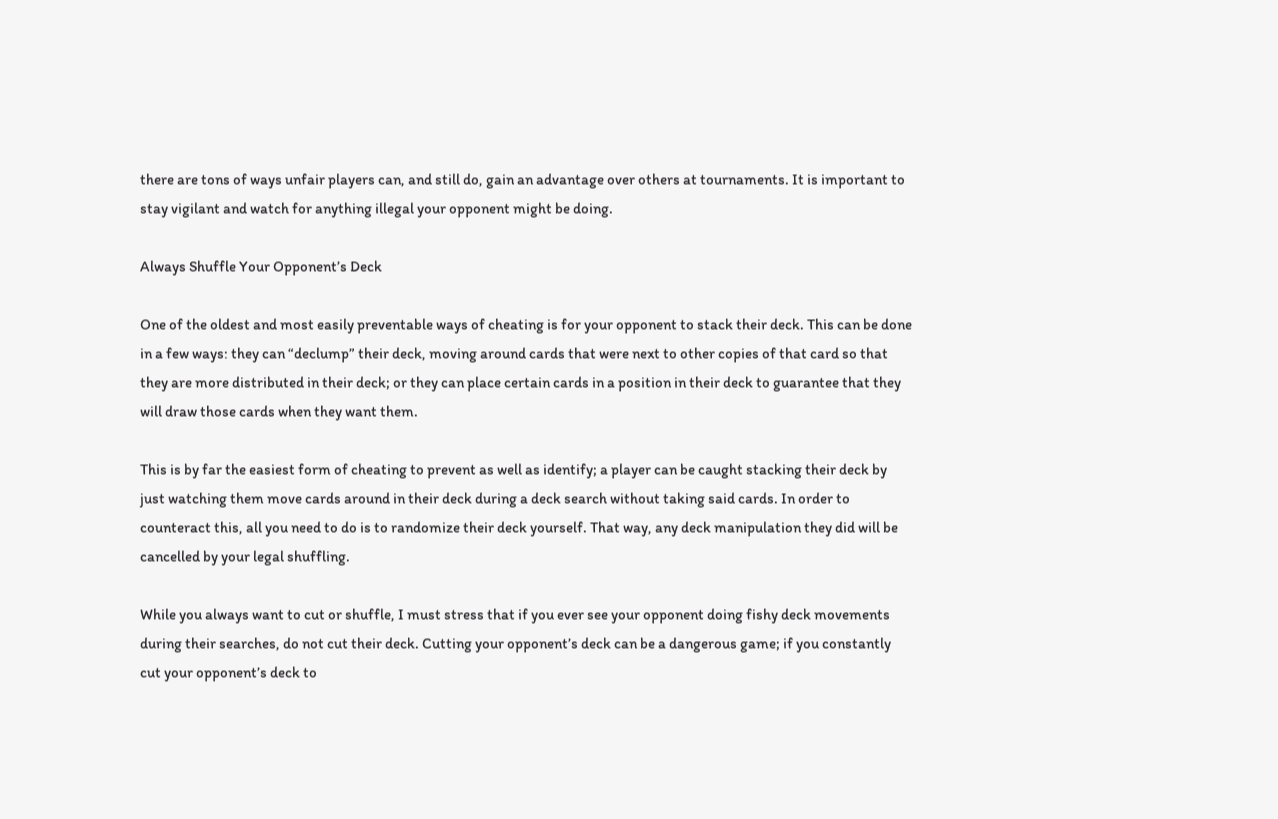there are tons of ways unfair players can, and still do, gain an advantage over others at tournaments. It is important to stay vigilant and watch for anything illegal your opponent might be doing.

Always Shuffle Your Opponent’s Deck

One of the oldest and most easily preventable ways of cheating is for your opponent to stack their deck. This can be done in a few ways: they can “declump” their deck, moving around cards that were next to other copies of that card so that they are more distributed in their deck; or they can place certain cards in a position in their deck to guarantee that they will draw those cards when they want them.

This is by far the easiest form of cheating to prevent as well as identify; a player can be caught stacking their deck by just watching them move cards around in their deck during a deck search without taking said cards. In order to counteract this, all you need to do is to randomize their deck yourself. That way, any deck manipulation they did will be cancelled by your legal shuffling.

While you always want to cut or shuffle, I must stress that if you ever see your opponent doing fishy deck movements during their searches, do not cut their deck. Cutting your opponent’s deck can be a dangerous game; if you constantly cut your opponent’s deck to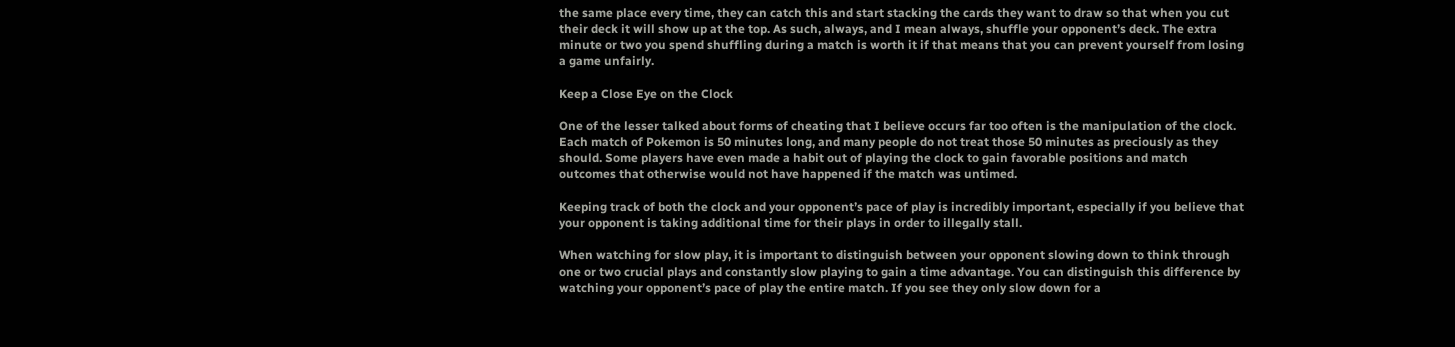the same place every time, they can catch this and start stacking the cards they want to draw so that when you cut their deck it will show up at the top. As such, always, and I mean always, shuffle your opponent’s deck. The extra minute or two you spend shuffling during a match is worth it if that means that you can prevent yourself from losing a game unfairly.

Keep a Close Eye on the Clock

One of the lesser talked about forms of cheating that I believe occurs far too often is the manipulation of the clock. Each match of Pokemon is 50 minutes long, and many people do not treat those 50 minutes as preciously as they should. Some players have even made a habit out of playing the clock to gain favorable positions and match outcomes that otherwise would not have happened if the match was untimed.

Keeping track of both the clock and your opponent’s pace of play is incredibly important, especially if you believe that your opponent is taking additional time for their plays in order to illegally stall.

When watching for slow play, it is important to distinguish between your opponent slowing down to think through one or two crucial plays and constantly slow playing to gain a time advantage. You can distinguish this difference by watching your opponent’s pace of play the entire match. If you see they only slow down for a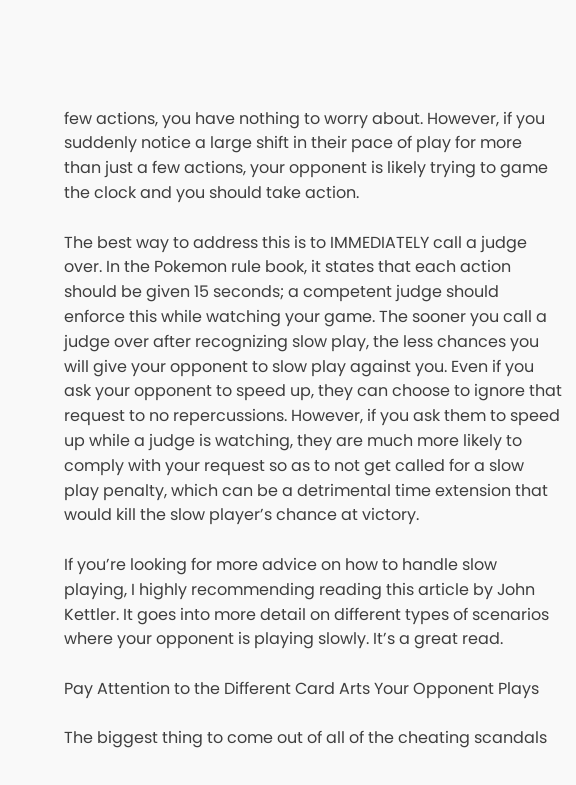few actions, you have nothing to worry about. However, if you suddenly notice a large shift in their pace of play for more than just a few actions, your opponent is likely trying to game the clock and you should take action.

The best way to address this is to IMMEDIATELY call a judge over. In the Pokemon rule book, it states that each action should be given 15 seconds; a competent judge should enforce this while watching your game. The sooner you call a judge over after recognizing slow play, the less chances you will give your opponent to slow play against you. Even if you ask your opponent to speed up, they can choose to ignore that request to no repercussions. However, if you ask them to speed up while a judge is watching, they are much more likely to comply with your request so as to not get called for a slow play penalty, which can be a detrimental time extension that would kill the slow player’s chance at victory.

If you’re looking for more advice on how to handle slow playing, I highly recommending reading this article by John Kettler. It goes into more detail on different types of scenarios where your opponent is playing slowly. It’s a great read.

Pay Attention to the Different Card Arts Your Opponent Plays

The biggest thing to come out of all of the cheating scandals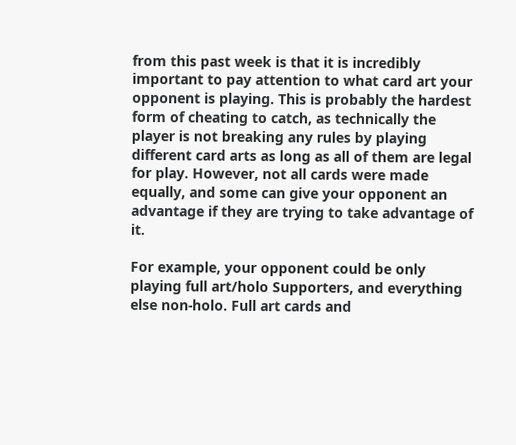from this past week is that it is incredibly important to pay attention to what card art your opponent is playing. This is probably the hardest form of cheating to catch, as technically the player is not breaking any rules by playing different card arts as long as all of them are legal for play. However, not all cards were made equally, and some can give your opponent an advantage if they are trying to take advantage of it.

For example, your opponent could be only playing full art/holo Supporters, and everything else non-holo. Full art cards and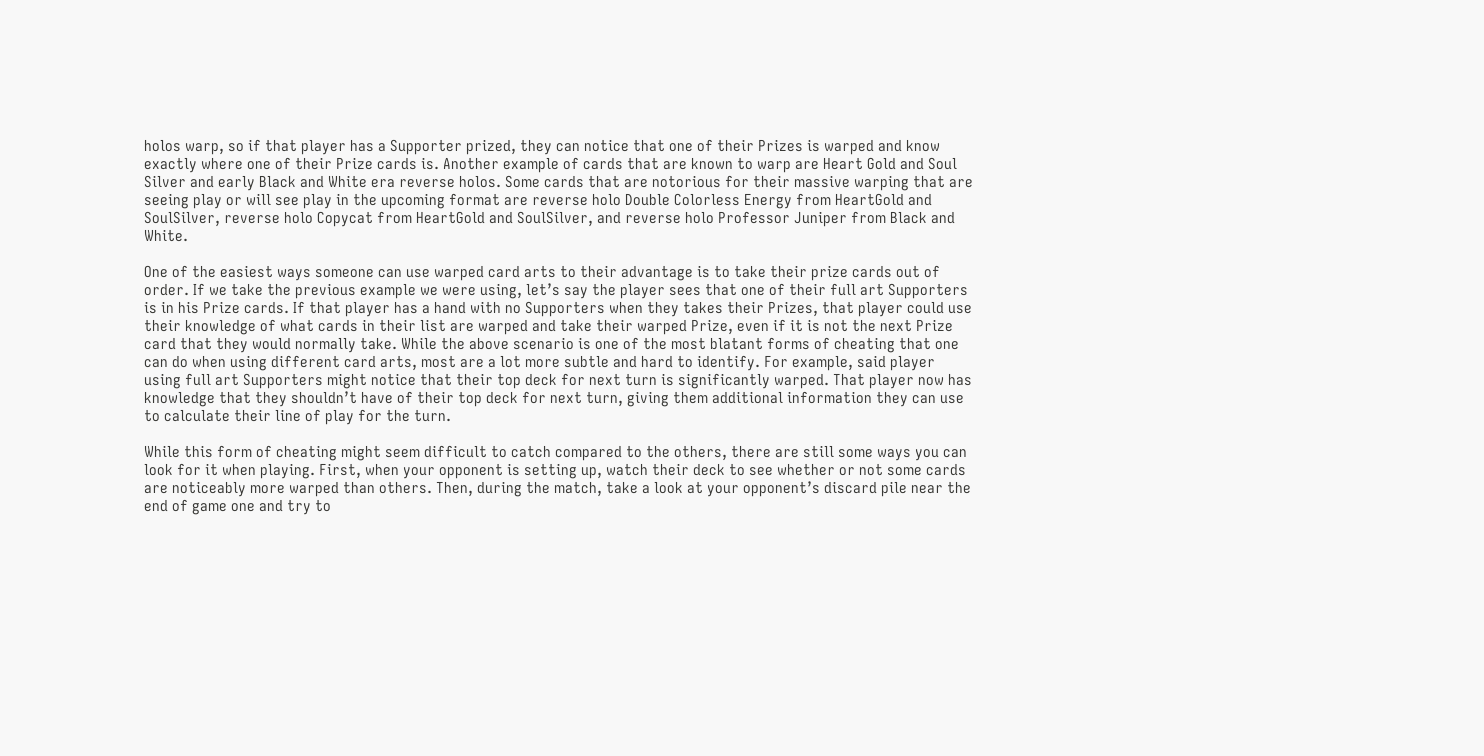holos warp, so if that player has a Supporter prized, they can notice that one of their Prizes is warped and know exactly where one of their Prize cards is. Another example of cards that are known to warp are Heart Gold and Soul Silver and early Black and White era reverse holos. Some cards that are notorious for their massive warping that are seeing play or will see play in the upcoming format are reverse holo Double Colorless Energy from HeartGold and SoulSilver, reverse holo Copycat from HeartGold and SoulSilver, and reverse holo Professor Juniper from Black and White.

One of the easiest ways someone can use warped card arts to their advantage is to take their prize cards out of order. If we take the previous example we were using, let’s say the player sees that one of their full art Supporters is in his Prize cards. If that player has a hand with no Supporters when they takes their Prizes, that player could use their knowledge of what cards in their list are warped and take their warped Prize, even if it is not the next Prize card that they would normally take. While the above scenario is one of the most blatant forms of cheating that one can do when using different card arts, most are a lot more subtle and hard to identify. For example, said player using full art Supporters might notice that their top deck for next turn is significantly warped. That player now has knowledge that they shouldn’t have of their top deck for next turn, giving them additional information they can use to calculate their line of play for the turn.

While this form of cheating might seem difficult to catch compared to the others, there are still some ways you can look for it when playing. First, when your opponent is setting up, watch their deck to see whether or not some cards are noticeably more warped than others. Then, during the match, take a look at your opponent’s discard pile near the end of game one and try to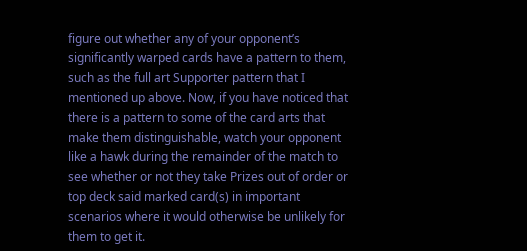figure out whether any of your opponent’s significantly warped cards have a pattern to them, such as the full art Supporter pattern that I mentioned up above. Now, if you have noticed that there is a pattern to some of the card arts that make them distinguishable, watch your opponent like a hawk during the remainder of the match to see whether or not they take Prizes out of order or top deck said marked card(s) in important scenarios where it would otherwise be unlikely for them to get it.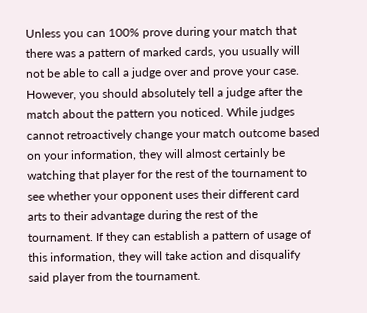Unless you can 100% prove during your match that there was a pattern of marked cards, you usually will not be able to call a judge over and prove your case. However, you should absolutely tell a judge after the match about the pattern you noticed. While judges cannot retroactively change your match outcome based on your information, they will almost certainly be watching that player for the rest of the tournament to see whether your opponent uses their different card arts to their advantage during the rest of the tournament. If they can establish a pattern of usage of this information, they will take action and disqualify said player from the tournament.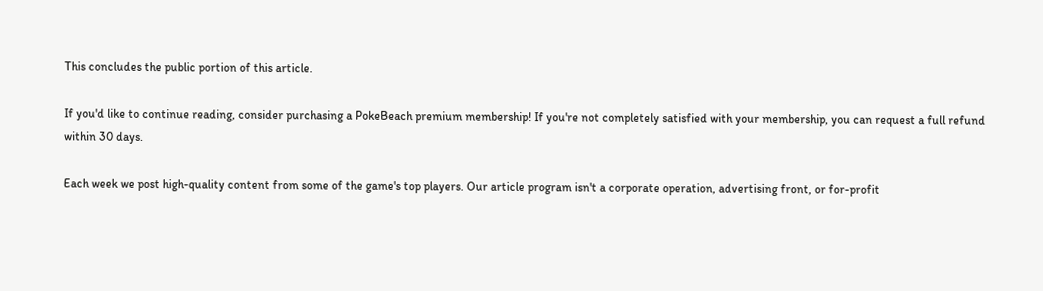This concludes the public portion of this article.

If you'd like to continue reading, consider purchasing a PokeBeach premium membership! If you're not completely satisfied with your membership, you can request a full refund within 30 days.

Each week we post high-quality content from some of the game's top players. Our article program isn't a corporate operation, advertising front, or for-profit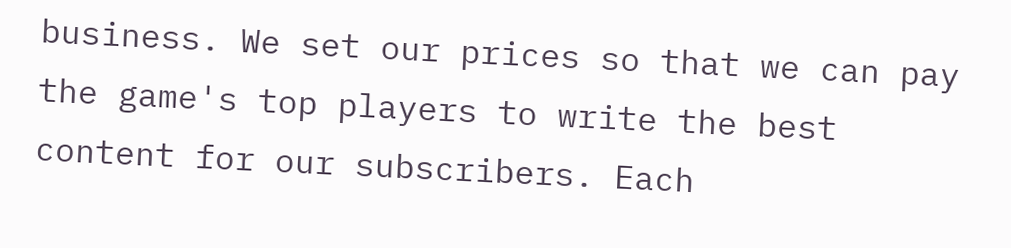business. We set our prices so that we can pay the game's top players to write the best content for our subscribers. Each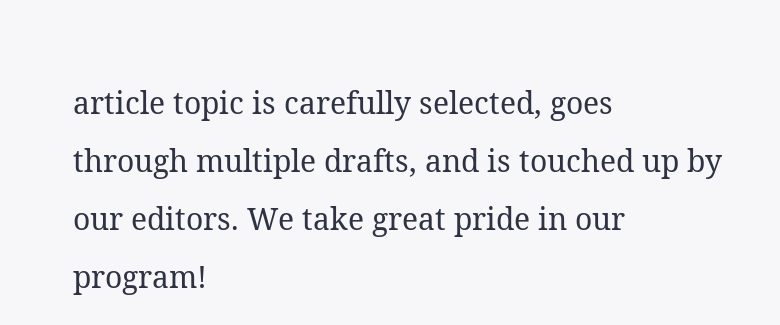article topic is carefully selected, goes through multiple drafts, and is touched up by our editors. We take great pride in our program!